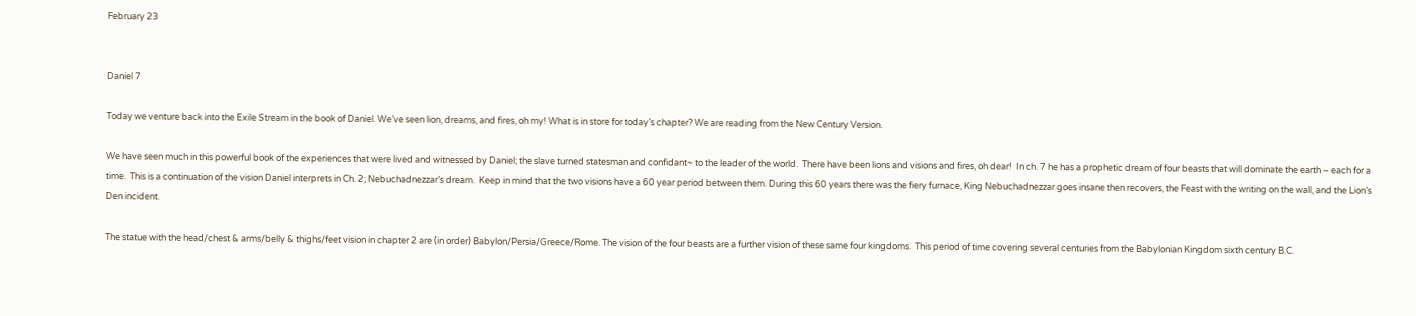February 23


Daniel 7

Today we venture back into the Exile Stream in the book of Daniel. We’ve seen lion, dreams, and fires, oh my! What is in store for today’s chapter? We are reading from the New Century Version.

We have seen much in this powerful book of the experiences that were lived and witnessed by Daniel; the slave turned statesman and confidant~ to the leader of the world.  There have been lions and visions and fires, oh dear!  In ch. 7 he has a prophetic dream of four beasts that will dominate the earth – each for a time.  This is a continuation of the vision Daniel interprets in Ch. 2; Nebuchadnezzar’s dream.  Keep in mind that the two visions have a 60 year period between them. During this 60 years there was the fiery furnace, King Nebuchadnezzar goes insane then recovers, the Feast with the writing on the wall, and the Lion’s Den incident.

The statue with the head/chest & arms/belly & thighs/feet vision in chapter 2 are (in order) Babylon/Persia/Greece/Rome. The vision of the four beasts are a further vision of these same four kingdoms.  This period of time covering several centuries from the Babylonian Kingdom sixth century B.C.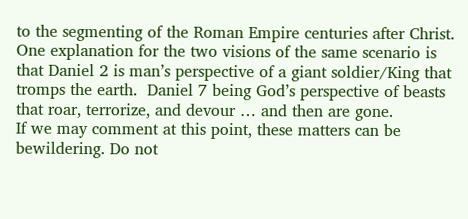to the segmenting of the Roman Empire centuries after Christ.   One explanation for the two visions of the same scenario is that Daniel 2 is man’s perspective of a giant soldier/King that tromps the earth.  Daniel 7 being God’s perspective of beasts that roar, terrorize, and devour … and then are gone.
If we may comment at this point, these matters can be bewildering. Do not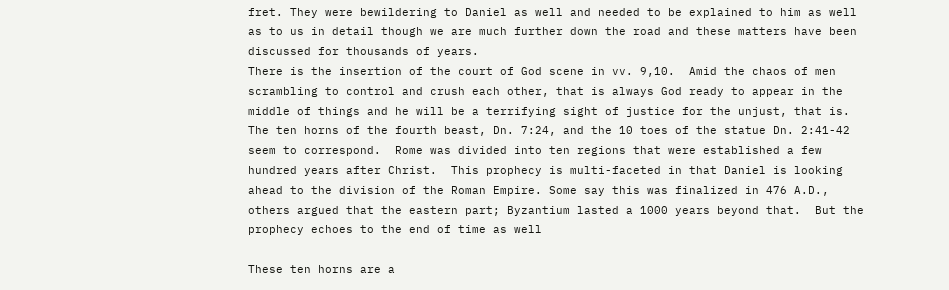fret. They were bewildering to Daniel as well and needed to be explained to him as well as to us in detail though we are much further down the road and these matters have been discussed for thousands of years.
There is the insertion of the court of God scene in vv. 9,10.  Amid the chaos of men scrambling to control and crush each other, that is always God ready to appear in the middle of things and he will be a terrifying sight of justice for the unjust, that is.
The ten horns of the fourth beast, Dn. 7:24, and the 10 toes of the statue Dn. 2:41-42 seem to correspond.  Rome was divided into ten regions that were established a few hundred years after Christ.  This prophecy is multi-faceted in that Daniel is looking ahead to the division of the Roman Empire. Some say this was finalized in 476 A.D., others argued that the eastern part; Byzantium lasted a 1000 years beyond that.  But the prophecy echoes to the end of time as well

These ten horns are a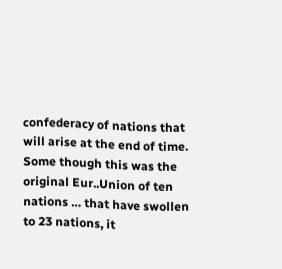confederacy of nations that will arise at the end of time. Some though this was the original Eur..Union of ten nations … that have swollen to 23 nations, it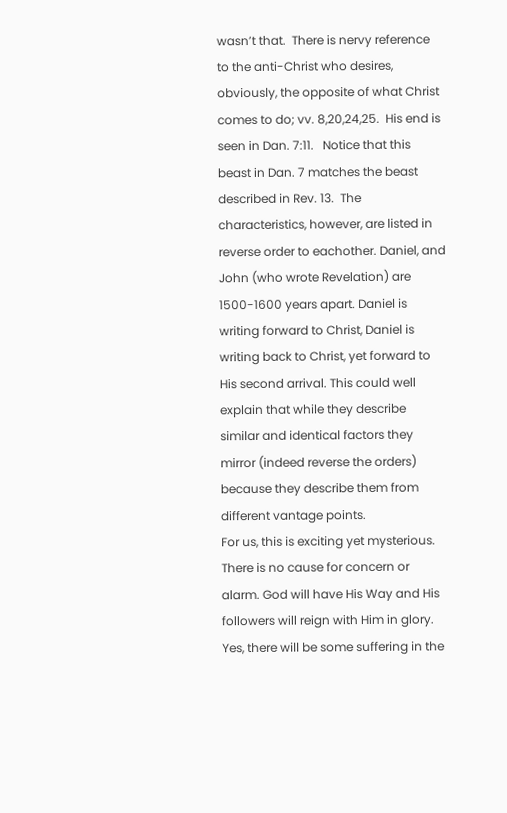wasn’t that.  There is nervy reference to the anti-Christ who desires, obviously, the opposite of what Christ comes to do; vv. 8,20,24,25.  His end is seen in Dan. 7:11.   Notice that this beast in Dan. 7 matches the beast described in Rev. 13.  The characteristics, however, are listed in reverse order to eachother. Daniel, and John (who wrote Revelation) are 1500-1600 years apart. Daniel is writing forward to Christ, Daniel is writing back to Christ, yet forward to His second arrival. This could well explain that while they describe similar and identical factors they mirror (indeed reverse the orders) because they describe them from different vantage points.
For us, this is exciting yet mysterious. There is no cause for concern or alarm. God will have His Way and His followers will reign with Him in glory.  Yes, there will be some suffering in the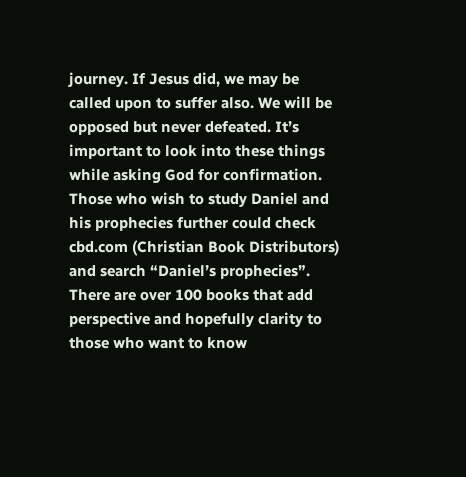journey. If Jesus did, we may be called upon to suffer also. We will be opposed but never defeated. It’s important to look into these things while asking God for confirmation.  Those who wish to study Daniel and his prophecies further could check cbd.com (Christian Book Distributors) and search “Daniel’s prophecies”. There are over 100 books that add perspective and hopefully clarity to those who want to know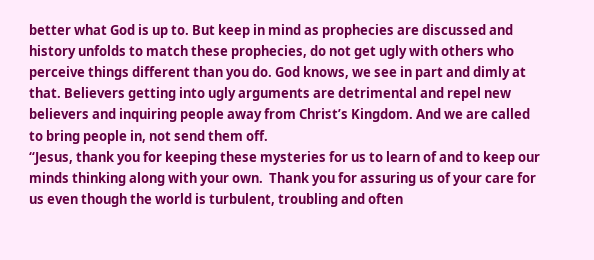better what God is up to. But keep in mind as prophecies are discussed and history unfolds to match these prophecies, do not get ugly with others who perceive things different than you do. God knows, we see in part and dimly at that. Believers getting into ugly arguments are detrimental and repel new believers and inquiring people away from Christ’s Kingdom. And we are called to bring people in, not send them off.
“Jesus, thank you for keeping these mysteries for us to learn of and to keep our minds thinking along with your own.  Thank you for assuring us of your care for us even though the world is turbulent, troubling and often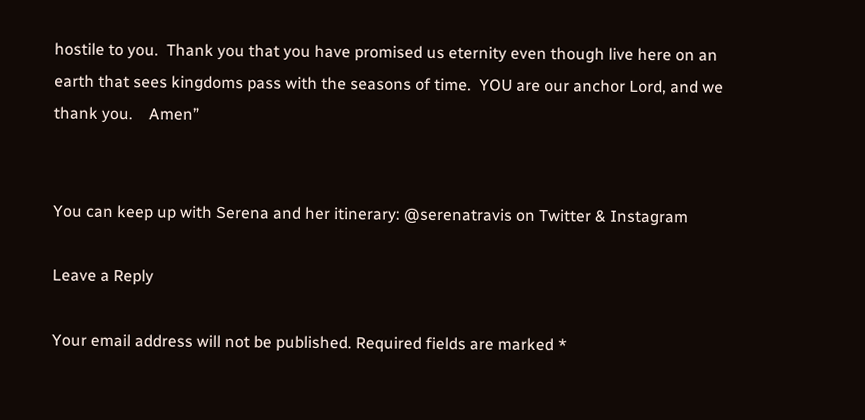hostile to you.  Thank you that you have promised us eternity even though live here on an earth that sees kingdoms pass with the seasons of time.  YOU are our anchor Lord, and we thank you.    Amen”


You can keep up with Serena and her itinerary: @serenatravis on Twitter & Instagram

Leave a Reply

Your email address will not be published. Required fields are marked *